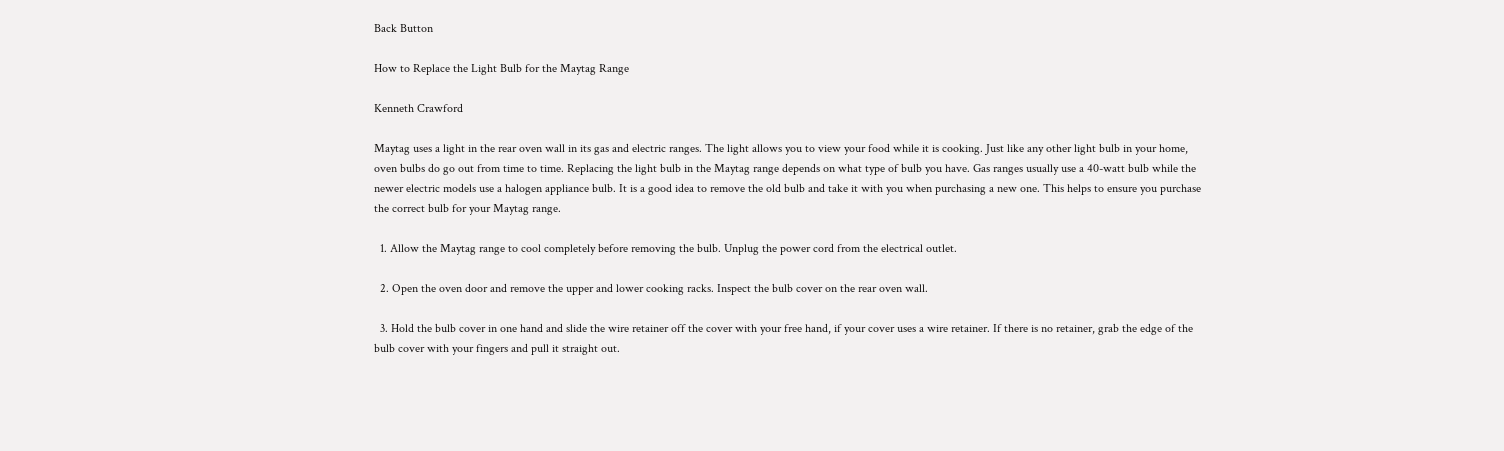Back Button

How to Replace the Light Bulb for the Maytag Range

Kenneth Crawford

Maytag uses a light in the rear oven wall in its gas and electric ranges. The light allows you to view your food while it is cooking. Just like any other light bulb in your home, oven bulbs do go out from time to time. Replacing the light bulb in the Maytag range depends on what type of bulb you have. Gas ranges usually use a 40-watt bulb while the newer electric models use a halogen appliance bulb. It is a good idea to remove the old bulb and take it with you when purchasing a new one. This helps to ensure you purchase the correct bulb for your Maytag range.

  1. Allow the Maytag range to cool completely before removing the bulb. Unplug the power cord from the electrical outlet.

  2. Open the oven door and remove the upper and lower cooking racks. Inspect the bulb cover on the rear oven wall.

  3. Hold the bulb cover in one hand and slide the wire retainer off the cover with your free hand, if your cover uses a wire retainer. If there is no retainer, grab the edge of the bulb cover with your fingers and pull it straight out.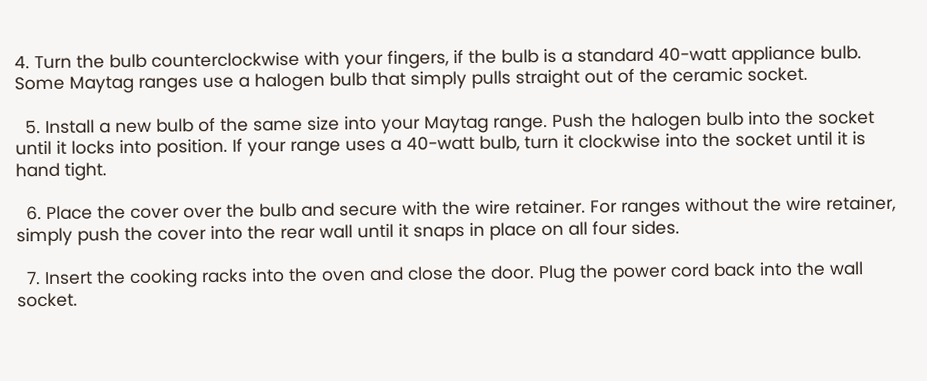4. Turn the bulb counterclockwise with your fingers, if the bulb is a standard 40-watt appliance bulb. Some Maytag ranges use a halogen bulb that simply pulls straight out of the ceramic socket.

  5. Install a new bulb of the same size into your Maytag range. Push the halogen bulb into the socket until it locks into position. If your range uses a 40-watt bulb, turn it clockwise into the socket until it is hand tight.

  6. Place the cover over the bulb and secure with the wire retainer. For ranges without the wire retainer, simply push the cover into the rear wall until it snaps in place on all four sides.

  7. Insert the cooking racks into the oven and close the door. Plug the power cord back into the wall socket.